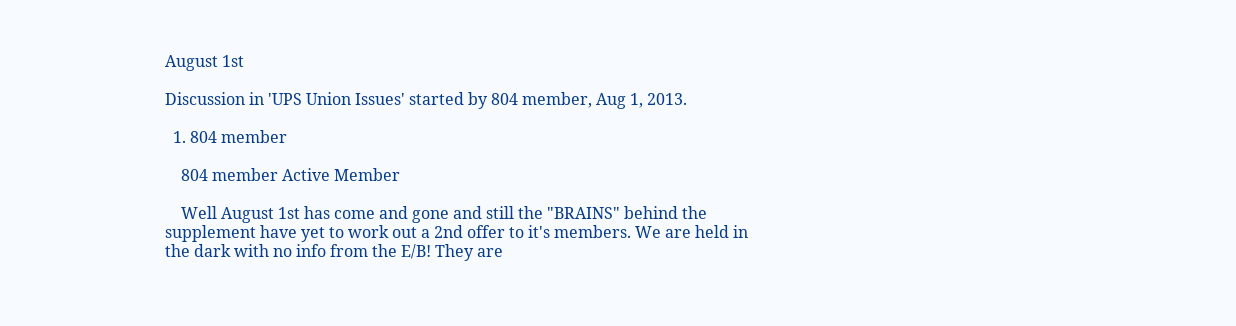August 1st

Discussion in 'UPS Union Issues' started by 804 member, Aug 1, 2013.

  1. 804 member

    804 member Active Member

    Well August 1st has come and gone and still the "BRAINS" behind the supplement have yet to work out a 2nd offer to it's members. We are held in the dark with no info from the E/B! They are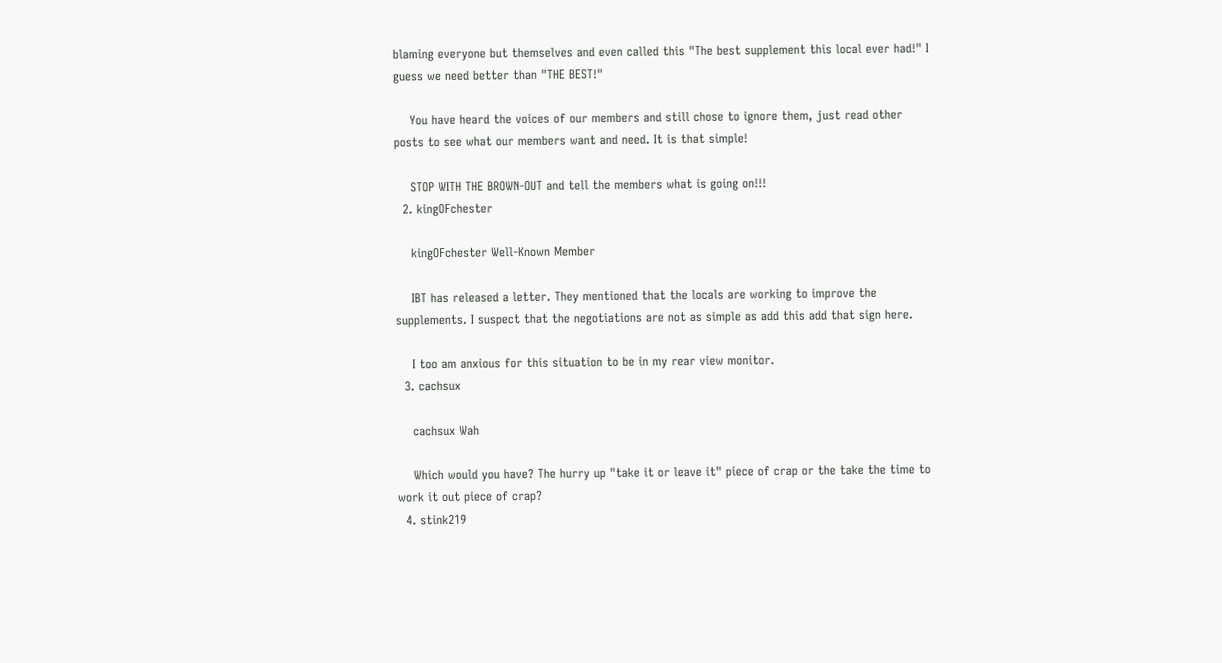blaming everyone but themselves and even called this "The best supplement this local ever had!" I guess we need better than "THE BEST!"

    You have heard the voices of our members and still chose to ignore them, just read other posts to see what our members want and need. It is that simple!

    STOP WITH THE BROWN-OUT and tell the members what is going on!!!
  2. kingOFchester

    kingOFchester Well-Known Member

    IBT has released a letter. They mentioned that the locals are working to improve the supplements. I suspect that the negotiations are not as simple as add this add that sign here.

    I too am anxious for this situation to be in my rear view monitor.
  3. cachsux

    cachsux Wah

    Which would you have? The hurry up "take it or leave it" piece of crap or the take the time to work it out piece of crap?
  4. stink219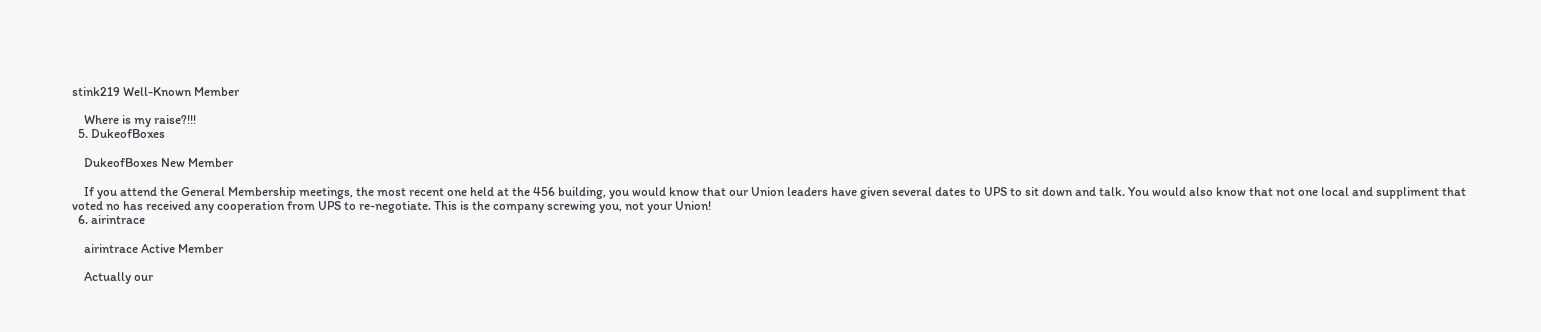stink219 Well-Known Member

    Where is my raise?!!!
  5. DukeofBoxes

    DukeofBoxes New Member

    If you attend the General Membership meetings, the most recent one held at the 456 building, you would know that our Union leaders have given several dates to UPS to sit down and talk. You would also know that not one local and suppliment that voted no has received any cooperation from UPS to re-negotiate. This is the company screwing you, not your Union!
  6. airintrace

    airintrace Active Member

    Actually our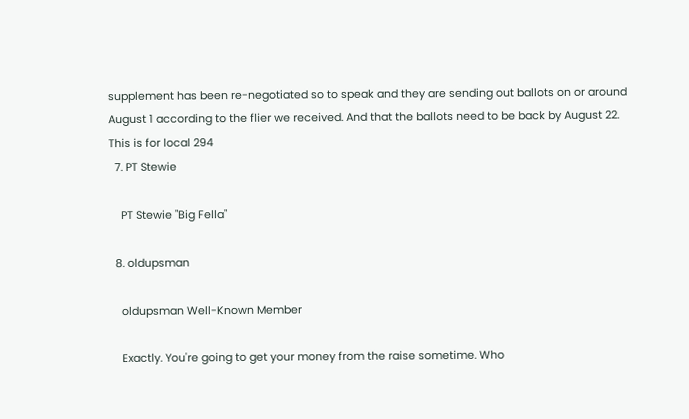supplement has been re-negotiated so to speak and they are sending out ballots on or around August 1 according to the flier we received. And that the ballots need to be back by August 22. This is for local 294
  7. PT Stewie

    PT Stewie "Big Fella"

  8. oldupsman

    oldupsman Well-Known Member

    Exactly. You're going to get your money from the raise sometime. Who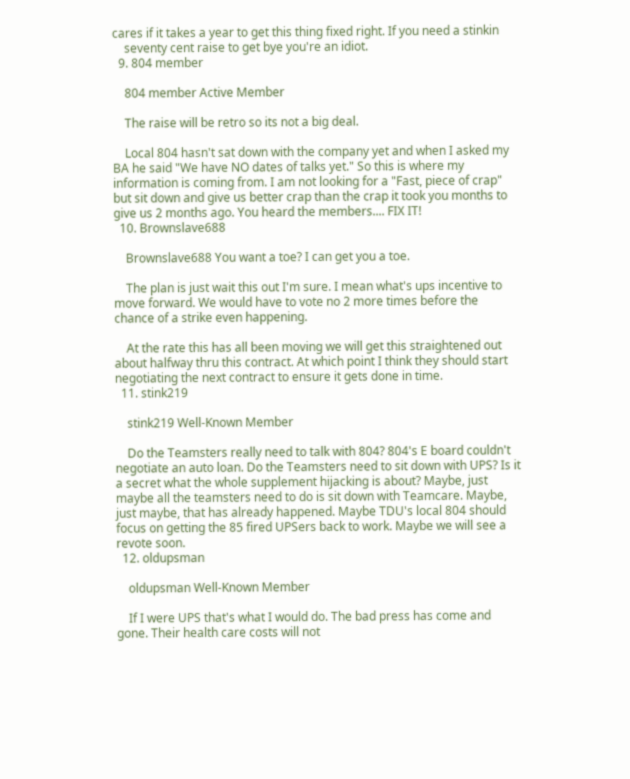cares if it takes a year to get this thing fixed right. If you need a stinkin
    seventy cent raise to get bye you're an idiot.
  9. 804 member

    804 member Active Member

    The raise will be retro so its not a big deal.

    Local 804 hasn't sat down with the company yet and when I asked my BA he said "We have NO dates of talks yet." So this is where my information is coming from. I am not looking for a "Fast, piece of crap" but sit down and give us better crap than the crap it took you months to give us 2 months ago. You heard the members.... FIX IT!
  10. Brownslave688

    Brownslave688 You want a toe? I can get you a toe.

    The plan is just wait this out I'm sure. I mean what's ups incentive to move forward. We would have to vote no 2 more times before the chance of a strike even happening.

    At the rate this has all been moving we will get this straightened out about halfway thru this contract. At which point I think they should start negotiating the next contract to ensure it gets done in time.
  11. stink219

    stink219 Well-Known Member

    Do the Teamsters really need to talk with 804? 804's E board couldn't negotiate an auto loan. Do the Teamsters need to sit down with UPS? Is it a secret what the whole supplement hijacking is about? Maybe, just maybe all the teamsters need to do is sit down with Teamcare. Maybe, just maybe, that has already happened. Maybe TDU's local 804 should focus on getting the 85 fired UPSers back to work. Maybe we will see a revote soon.
  12. oldupsman

    oldupsman Well-Known Member

    If I were UPS that's what I would do. The bad press has come and gone. Their health care costs will not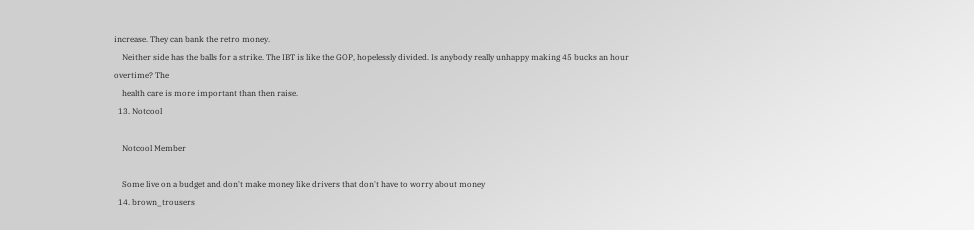increase. They can bank the retro money.
    Neither side has the balls for a strike. The IBT is like the GOP, hopelessly divided. Is anybody really unhappy making 45 bucks an hour overtime? The
    health care is more important than then raise.
  13. Notcool

    Notcool Member

    Some live on a budget and don't make money like drivers that don't have to worry about money
  14. brown_trousers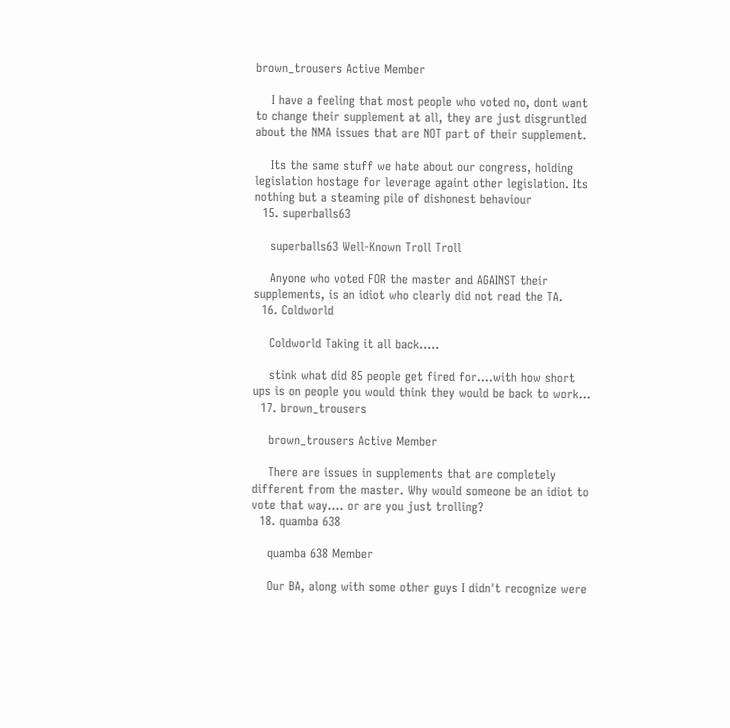brown_trousers Active Member

    I have a feeling that most people who voted no, dont want to change their supplement at all, they are just disgruntled about the NMA issues that are NOT part of their supplement.

    Its the same stuff we hate about our congress, holding legislation hostage for leverage againt other legislation. Its nothing but a steaming pile of dishonest behaviour
  15. superballs63

    superballs63 Well-Known Troll Troll

    Anyone who voted FOR the master and AGAINST their supplements, is an idiot who clearly did not read the TA.
  16. Coldworld

    Coldworld Taking it all back.....

    stink what did 85 people get fired for....with how short ups is on people you would think they would be back to work...
  17. brown_trousers

    brown_trousers Active Member

    There are issues in supplements that are completely different from the master. Why would someone be an idiot to vote that way.... or are you just trolling?
  18. quamba 638

    quamba 638 Member

    Our BA, along with some other guys I didn't recognize were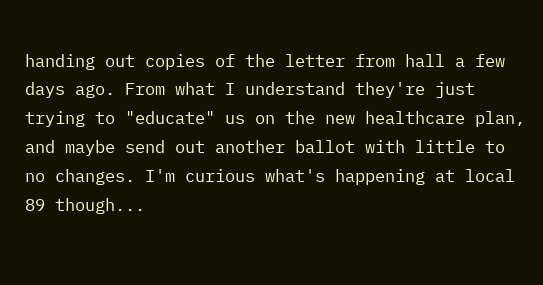handing out copies of the letter from hall a few days ago. From what I understand they're just trying to "educate" us on the new healthcare plan, and maybe send out another ballot with little to no changes. I'm curious what's happening at local 89 though...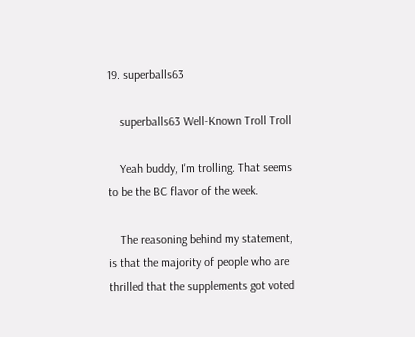19. superballs63

    superballs63 Well-Known Troll Troll

    Yeah buddy, I'm trolling. That seems to be the BC flavor of the week.

    The reasoning behind my statement, is that the majority of people who are thrilled that the supplements got voted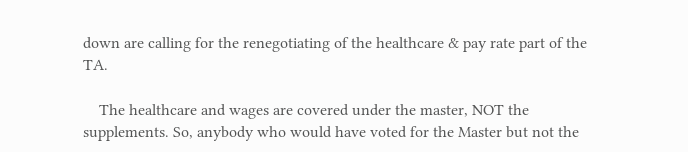down are calling for the renegotiating of the healthcare & pay rate part of the TA.

    The healthcare and wages are covered under the master, NOT the supplements. So, anybody who would have voted for the Master but not the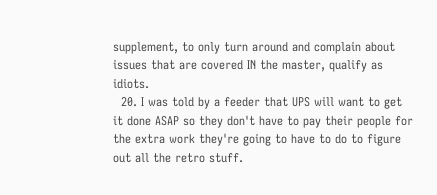supplement, to only turn around and complain about issues that are covered IN the master, qualify as idiots.
  20. I was told by a feeder that UPS will want to get it done ASAP so they don't have to pay their people for the extra work they're going to have to do to figure out all the retro stuff.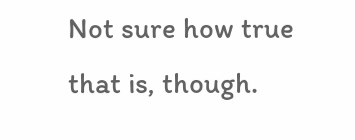Not sure how true that is, though.